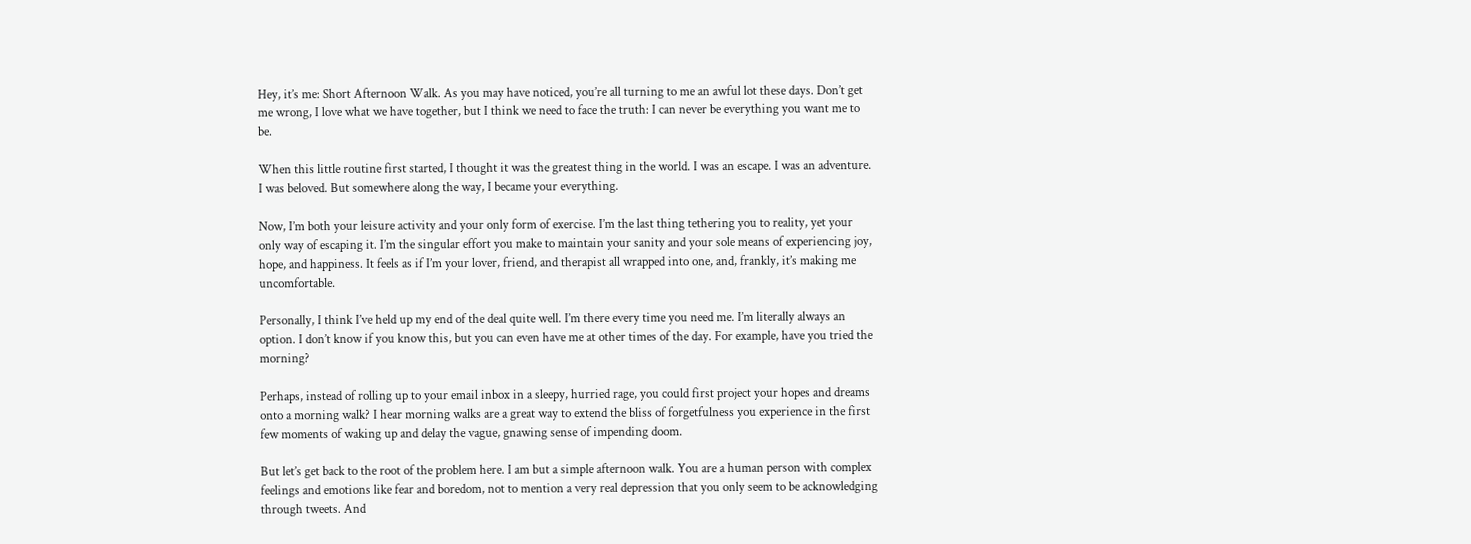Hey, it’s me: Short Afternoon Walk. As you may have noticed, you’re all turning to me an awful lot these days. Don’t get me wrong, I love what we have together, but I think we need to face the truth: I can never be everything you want me to be.

When this little routine first started, I thought it was the greatest thing in the world. I was an escape. I was an adventure. I was beloved. But somewhere along the way, I became your everything.

Now, I’m both your leisure activity and your only form of exercise. I’m the last thing tethering you to reality, yet your only way of escaping it. I’m the singular effort you make to maintain your sanity and your sole means of experiencing joy, hope, and happiness. It feels as if I’m your lover, friend, and therapist all wrapped into one, and, frankly, it’s making me uncomfortable.

Personally, I think I’ve held up my end of the deal quite well. I’m there every time you need me. I’m literally always an option. I don’t know if you know this, but you can even have me at other times of the day. For example, have you tried the morning?

Perhaps, instead of rolling up to your email inbox in a sleepy, hurried rage, you could first project your hopes and dreams onto a morning walk? I hear morning walks are a great way to extend the bliss of forgetfulness you experience in the first few moments of waking up and delay the vague, gnawing sense of impending doom.

But let’s get back to the root of the problem here. I am but a simple afternoon walk. You are a human person with complex feelings and emotions like fear and boredom, not to mention a very real depression that you only seem to be acknowledging through tweets. And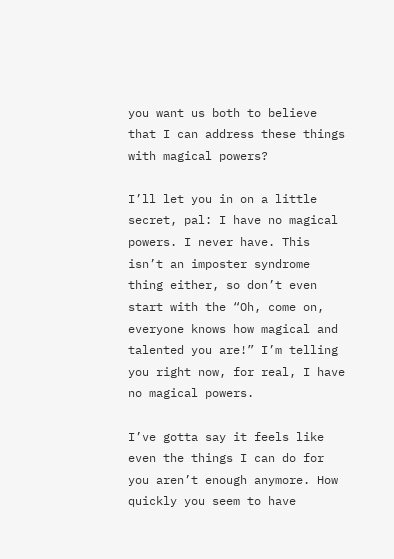you want us both to believe that I can address these things with magical powers?

I’ll let you in on a little secret, pal: I have no magical powers. I never have. This isn’t an imposter syndrome thing either, so don’t even start with the “Oh, come on, everyone knows how magical and talented you are!” I’m telling you right now, for real, I have no magical powers.

I’ve gotta say it feels like even the things I can do for you aren’t enough anymore. How quickly you seem to have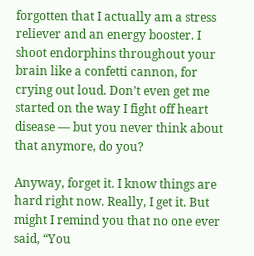forgotten that I actually am a stress reliever and an energy booster. I shoot endorphins throughout your brain like a confetti cannon, for crying out loud. Don’t even get me started on the way I fight off heart disease — but you never think about that anymore, do you?

Anyway, forget it. I know things are hard right now. Really, I get it. But might I remind you that no one ever said, “You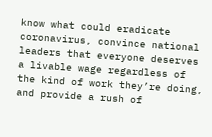know what could eradicate coronavirus, convince national leaders that everyone deserves a livable wage regardless of the kind of work they’re doing, and provide a rush of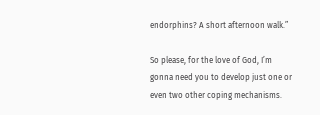endorphins? A short afternoon walk.”

So please, for the love of God, I’m gonna need you to develop just one or even two other coping mechanisms.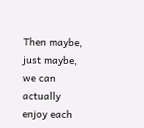Then maybe, just maybe, we can actually enjoy each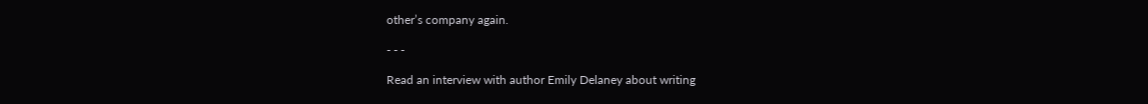other’s company again.

- - -

Read an interview with author Emily Delaney about writing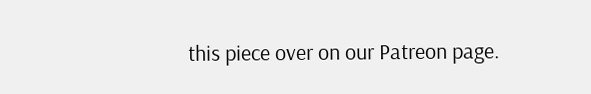this piece over on our Patreon page.